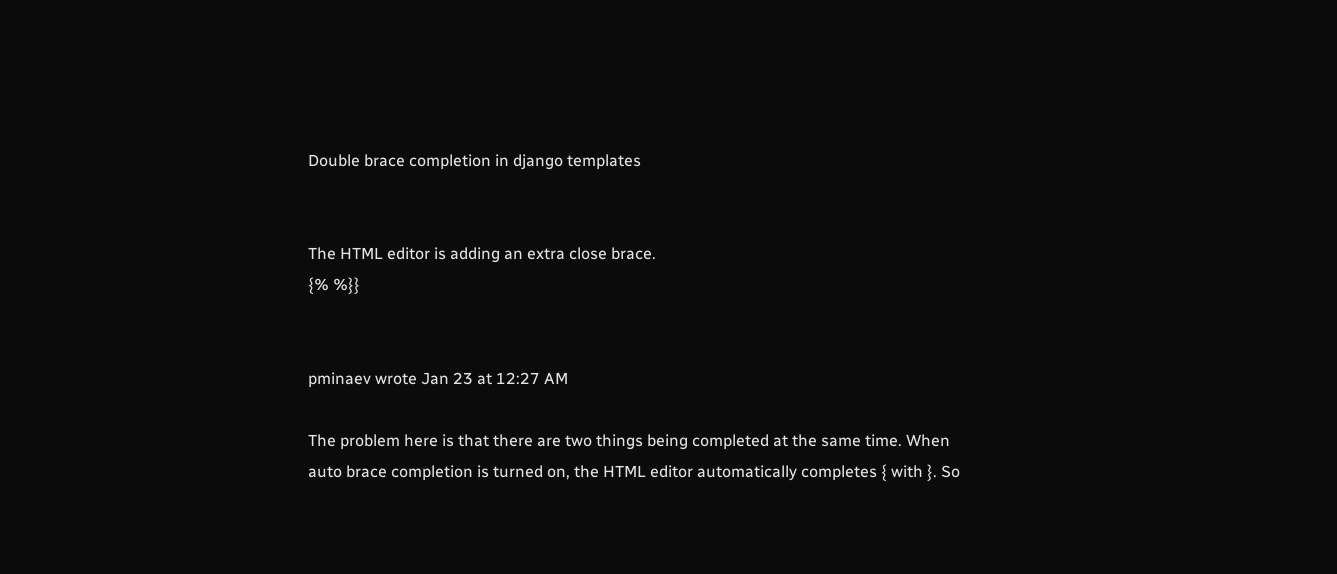Double brace completion in django templates


The HTML editor is adding an extra close brace.
{% %}}


pminaev wrote Jan 23 at 12:27 AM

The problem here is that there are two things being completed at the same time. When auto brace completion is turned on, the HTML editor automatically completes { with }. So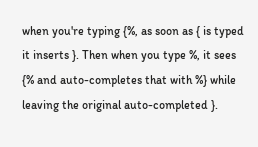when you're typing {%, as soon as { is typed it inserts }. Then when you type %, it sees {% and auto-completes that with %} while leaving the original auto-completed }.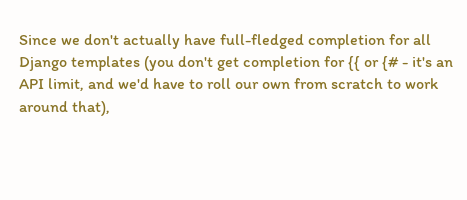Since we don't actually have full-fledged completion for all Django templates (you don't get completion for {{ or {# - it's an API limit, and we'd have to roll our own from scratch to work around that),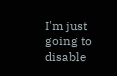I'm just going to disable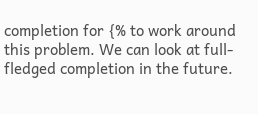completion for {% to work around this problem. We can look at full-fledged completion in the future.